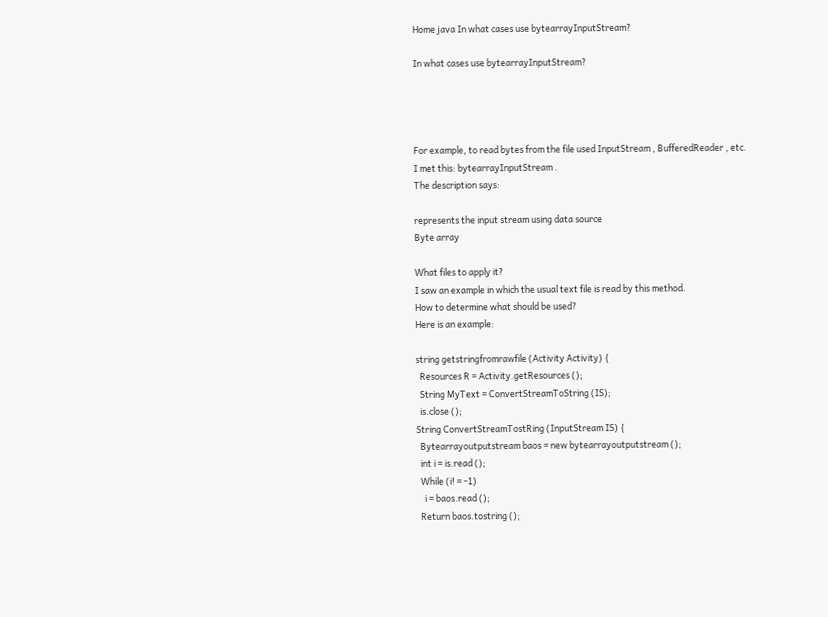Home java In what cases use bytearrayInputStream?

In what cases use bytearrayInputStream?




For example, to read bytes from the file used InputStream , BufferedReader , etc.
I met this: bytearrayInputStream .
The description says:

represents the input stream using data source
Byte array

What files to apply it?
I saw an example in which the usual text file is read by this method.
How to determine what should be used?
Here is an example:

string getstringfromrawfile (Activity Activity) {
  Resources R = Activity.getResources ();
  String MyText = ConvertStreamToString (IS);
  is.close ();
String ConvertStreamTostRing (InputStream IS) {
  Bytearrayoutputstream baos = new bytearrayoutputstream ();
  int i = is.read ();
  While (i! = -1)
    i = baos.read ();
  Return baos.tostring ();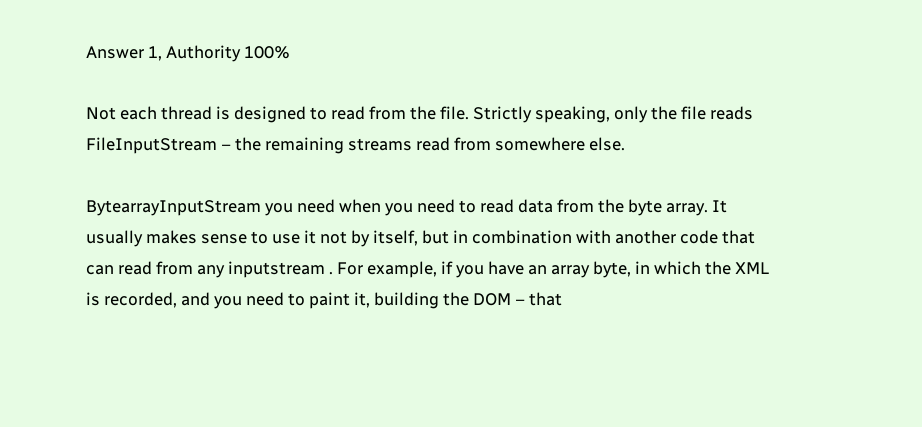Answer 1, Authority 100%

Not each thread is designed to read from the file. Strictly speaking, only the file reads FileInputStream – the remaining streams read from somewhere else.

BytearrayInputStream you need when you need to read data from the byte array. It usually makes sense to use it not by itself, but in combination with another code that can read from any inputstream . For example, if you have an array byte, in which the XML is recorded, and you need to paint it, building the DOM – that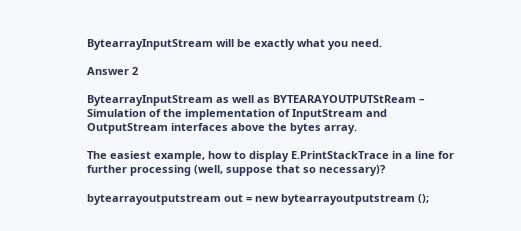BytearrayInputStream will be exactly what you need.

Answer 2

BytearrayInputStream as well as BYTEARAYOUTPUTStReam – Simulation of the implementation of InputStream and OutputStream interfaces above the bytes array.

The easiest example, how to display E.PrintStackTrace in a line for further processing (well, suppose that so necessary)?

bytearrayoutputstream out = new bytearrayoutputstream ();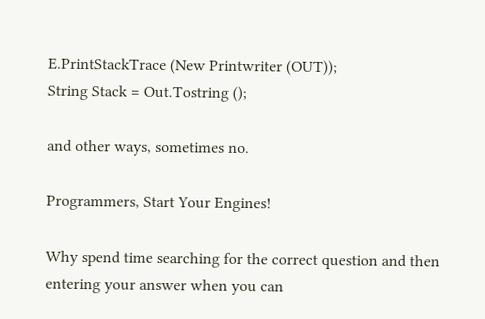E.PrintStackTrace (New Printwriter (OUT));
String Stack = Out.Tostring ();

and other ways, sometimes no.

Programmers, Start Your Engines!

Why spend time searching for the correct question and then entering your answer when you can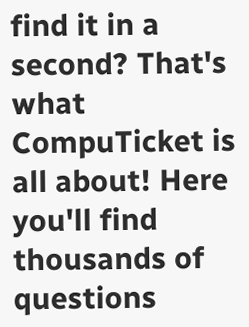find it in a second? That's what CompuTicket is all about! Here you'll find thousands of questions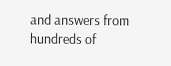and answers from hundreds of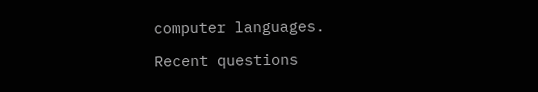computer languages.

Recent questions